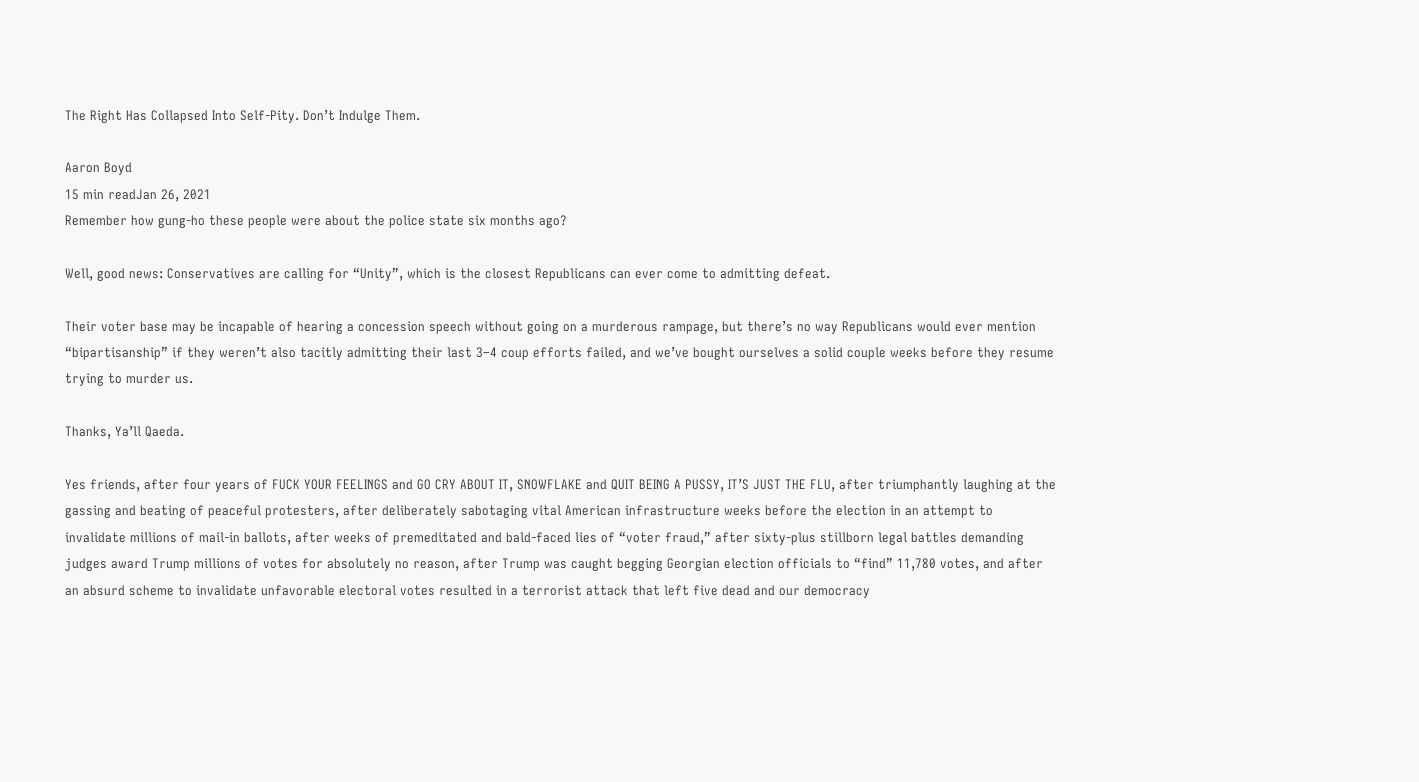The Right Has Collapsed Into Self-Pity. Don’t Indulge Them.

Aaron Boyd
15 min readJan 26, 2021
Remember how gung-ho these people were about the police state six months ago?

Well, good news: Conservatives are calling for “Unity”, which is the closest Republicans can ever come to admitting defeat.

Their voter base may be incapable of hearing a concession speech without going on a murderous rampage, but there’s no way Republicans would ever mention “bipartisanship” if they weren’t also tacitly admitting their last 3–4 coup efforts failed, and we’ve bought ourselves a solid couple weeks before they resume trying to murder us.

Thanks, Ya’ll Qaeda.

Yes friends, after four years of FUCK YOUR FEELINGS and GO CRY ABOUT IT, SNOWFLAKE and QUIT BEING A PUSSY, IT’S JUST THE FLU, after triumphantly laughing at the gassing and beating of peaceful protesters, after deliberately sabotaging vital American infrastructure weeks before the election in an attempt to invalidate millions of mail-in ballots, after weeks of premeditated and bald-faced lies of “voter fraud,” after sixty-plus stillborn legal battles demanding judges award Trump millions of votes for absolutely no reason, after Trump was caught begging Georgian election officials to “find” 11,780 votes, and after an absurd scheme to invalidate unfavorable electoral votes resulted in a terrorist attack that left five dead and our democracy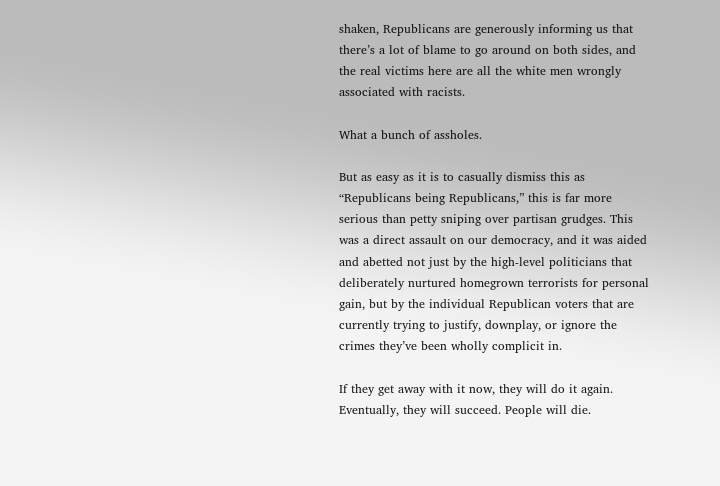shaken, Republicans are generously informing us that there’s a lot of blame to go around on both sides, and the real victims here are all the white men wrongly associated with racists.

What a bunch of assholes.

But as easy as it is to casually dismiss this as “Republicans being Republicans,” this is far more serious than petty sniping over partisan grudges. This was a direct assault on our democracy, and it was aided and abetted not just by the high-level politicians that deliberately nurtured homegrown terrorists for personal gain, but by the individual Republican voters that are currently trying to justify, downplay, or ignore the crimes they’ve been wholly complicit in.

If they get away with it now, they will do it again. Eventually, they will succeed. People will die.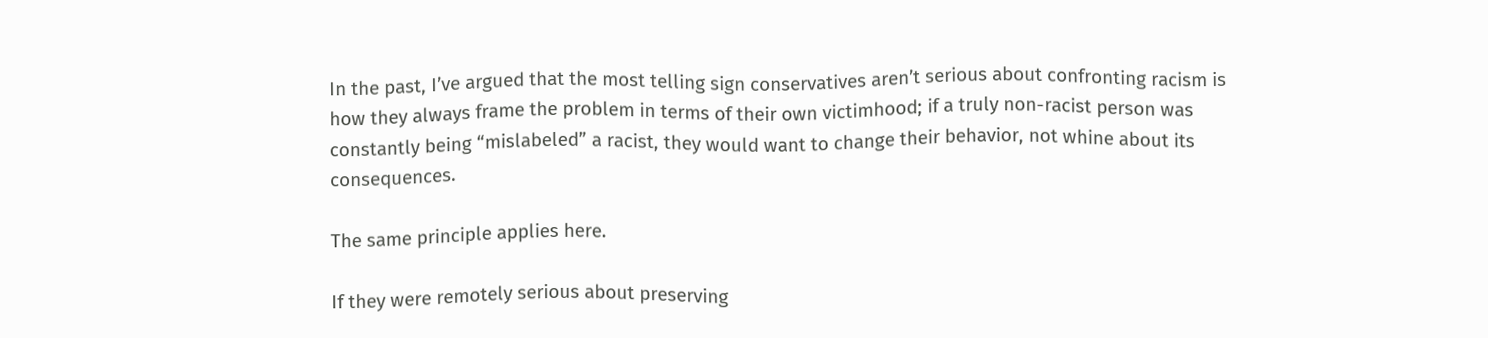In the past, I’ve argued that the most telling sign conservatives aren’t serious about confronting racism is how they always frame the problem in terms of their own victimhood; if a truly non-racist person was constantly being “mislabeled” a racist, they would want to change their behavior, not whine about its consequences.

The same principle applies here.

If they were remotely serious about preserving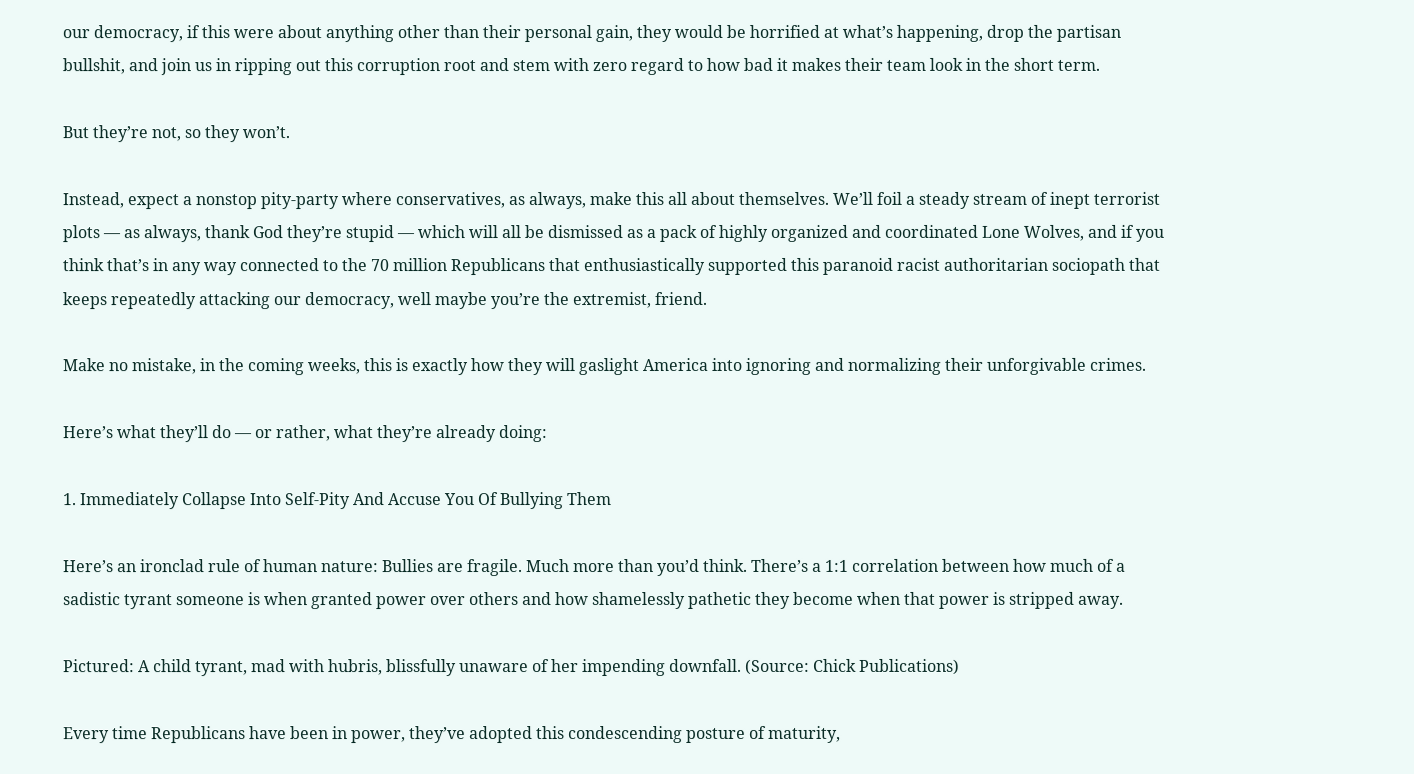our democracy, if this were about anything other than their personal gain, they would be horrified at what’s happening, drop the partisan bullshit, and join us in ripping out this corruption root and stem with zero regard to how bad it makes their team look in the short term.

But they’re not, so they won’t.

Instead, expect a nonstop pity-party where conservatives, as always, make this all about themselves. We’ll foil a steady stream of inept terrorist plots — as always, thank God they’re stupid — which will all be dismissed as a pack of highly organized and coordinated Lone Wolves, and if you think that’s in any way connected to the 70 million Republicans that enthusiastically supported this paranoid racist authoritarian sociopath that keeps repeatedly attacking our democracy, well maybe you’re the extremist, friend.

Make no mistake, in the coming weeks, this is exactly how they will gaslight America into ignoring and normalizing their unforgivable crimes.

Here’s what they’ll do — or rather, what they’re already doing:

1. Immediately Collapse Into Self-Pity And Accuse You Of Bullying Them

Here’s an ironclad rule of human nature: Bullies are fragile. Much more than you’d think. There’s a 1:1 correlation between how much of a sadistic tyrant someone is when granted power over others and how shamelessly pathetic they become when that power is stripped away.

Pictured: A child tyrant, mad with hubris, blissfully unaware of her impending downfall. (Source: Chick Publications)

Every time Republicans have been in power, they’ve adopted this condescending posture of maturity,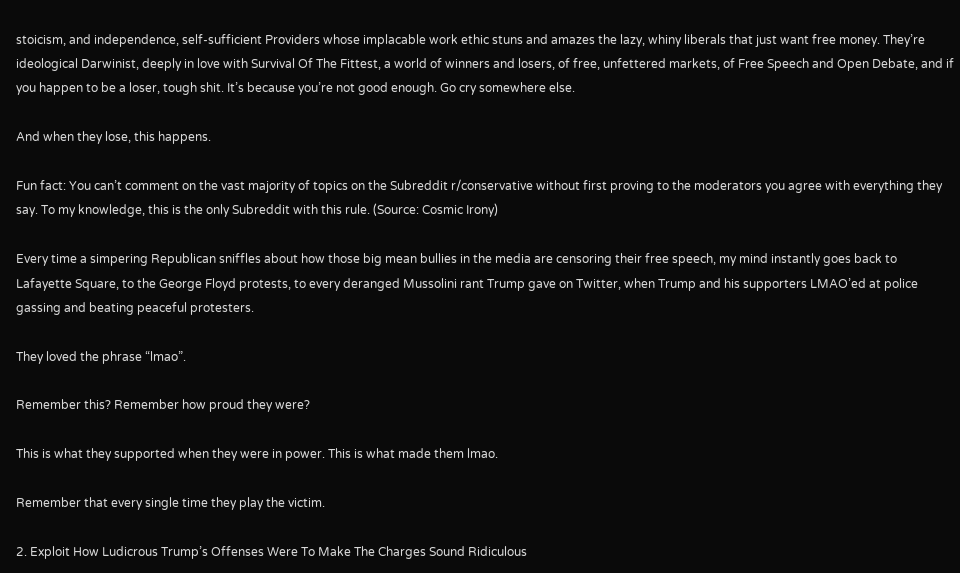stoicism, and independence, self-sufficient Providers whose implacable work ethic stuns and amazes the lazy, whiny liberals that just want free money. They’re ideological Darwinist, deeply in love with Survival Of The Fittest, a world of winners and losers, of free, unfettered markets, of Free Speech and Open Debate, and if you happen to be a loser, tough shit. It’s because you’re not good enough. Go cry somewhere else.

And when they lose, this happens.

Fun fact: You can’t comment on the vast majority of topics on the Subreddit r/conservative without first proving to the moderators you agree with everything they say. To my knowledge, this is the only Subreddit with this rule. (Source: Cosmic Irony)

Every time a simpering Republican sniffles about how those big mean bullies in the media are censoring their free speech, my mind instantly goes back to Lafayette Square, to the George Floyd protests, to every deranged Mussolini rant Trump gave on Twitter, when Trump and his supporters LMAO’ed at police gassing and beating peaceful protesters.

They loved the phrase “lmao”.

Remember this? Remember how proud they were?

This is what they supported when they were in power. This is what made them lmao.

Remember that every single time they play the victim.

2. Exploit How Ludicrous Trump’s Offenses Were To Make The Charges Sound Ridiculous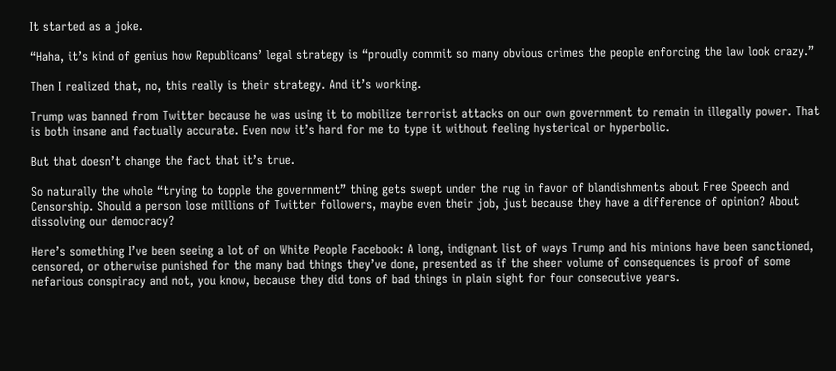It started as a joke.

“Haha, it’s kind of genius how Republicans’ legal strategy is “proudly commit so many obvious crimes the people enforcing the law look crazy.”

Then I realized that, no, this really is their strategy. And it’s working.

Trump was banned from Twitter because he was using it to mobilize terrorist attacks on our own government to remain in illegally power. That is both insane and factually accurate. Even now it’s hard for me to type it without feeling hysterical or hyperbolic.

But that doesn’t change the fact that it’s true.

So naturally the whole “trying to topple the government” thing gets swept under the rug in favor of blandishments about Free Speech and Censorship. Should a person lose millions of Twitter followers, maybe even their job, just because they have a difference of opinion? About dissolving our democracy?

Here’s something I’ve been seeing a lot of on White People Facebook: A long, indignant list of ways Trump and his minions have been sanctioned, censored, or otherwise punished for the many bad things they’ve done, presented as if the sheer volume of consequences is proof of some nefarious conspiracy and not, you know, because they did tons of bad things in plain sight for four consecutive years.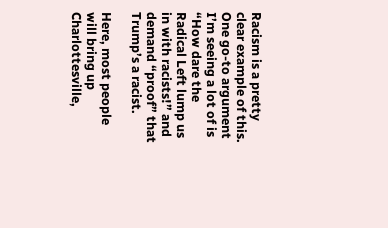Racism is a pretty clear example of this. One go-to argument I’m seeing a lot of is “How dare the Radical Left lump us in with racists!” and demand “proof” that Trump’s a racist.

Here, most people will bring up Charlottesville,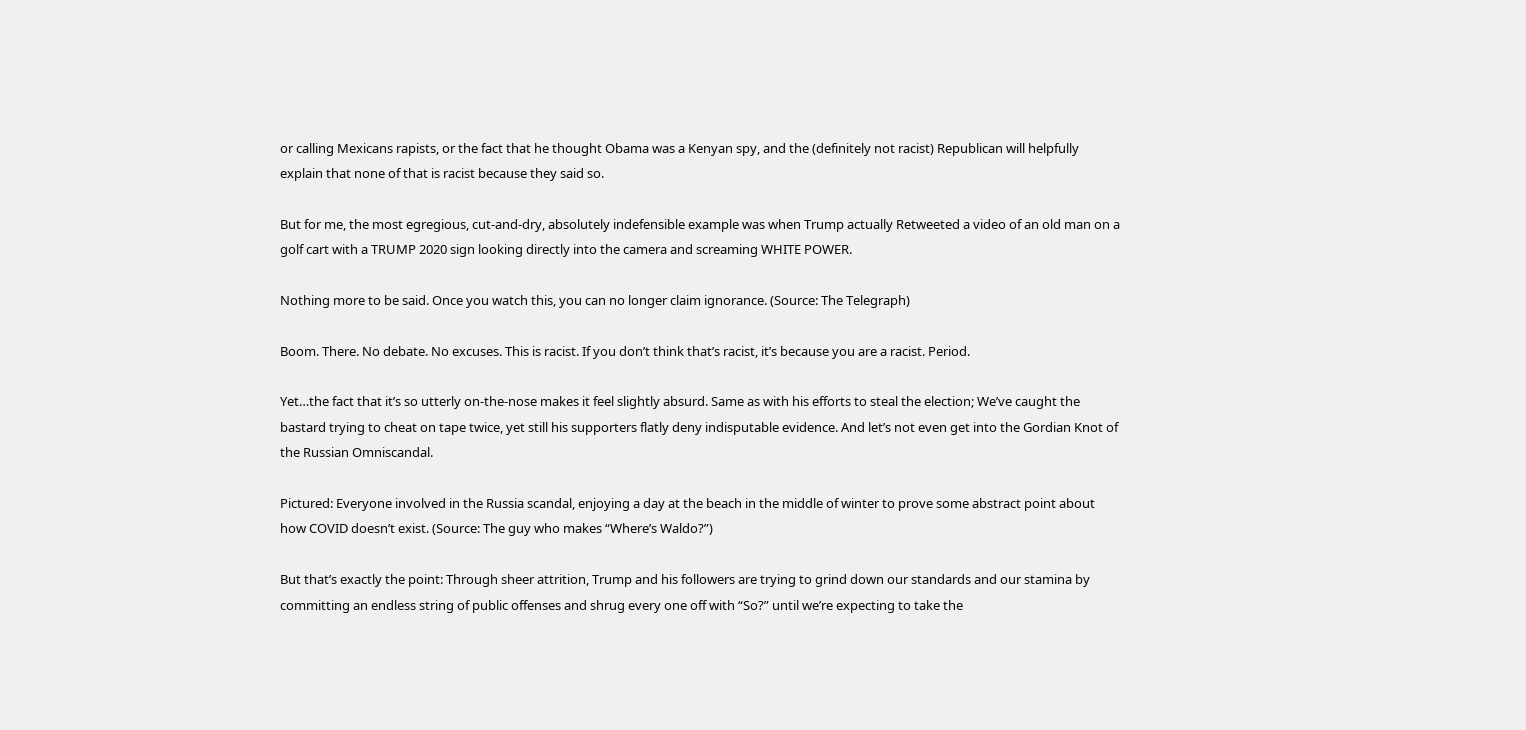or calling Mexicans rapists, or the fact that he thought Obama was a Kenyan spy, and the (definitely not racist) Republican will helpfully explain that none of that is racist because they said so.

But for me, the most egregious, cut-and-dry, absolutely indefensible example was when Trump actually Retweeted a video of an old man on a golf cart with a TRUMP 2020 sign looking directly into the camera and screaming WHITE POWER.

Nothing more to be said. Once you watch this, you can no longer claim ignorance. (Source: The Telegraph)

Boom. There. No debate. No excuses. This is racist. If you don’t think that’s racist, it’s because you are a racist. Period.

Yet…the fact that it’s so utterly on-the-nose makes it feel slightly absurd. Same as with his efforts to steal the election; We’ve caught the bastard trying to cheat on tape twice, yet still his supporters flatly deny indisputable evidence. And let’s not even get into the Gordian Knot of the Russian Omniscandal.

Pictured: Everyone involved in the Russia scandal, enjoying a day at the beach in the middle of winter to prove some abstract point about how COVID doesn’t exist. (Source: The guy who makes “Where’s Waldo?”)

But that’s exactly the point: Through sheer attrition, Trump and his followers are trying to grind down our standards and our stamina by committing an endless string of public offenses and shrug every one off with “So?” until we’re expecting to take the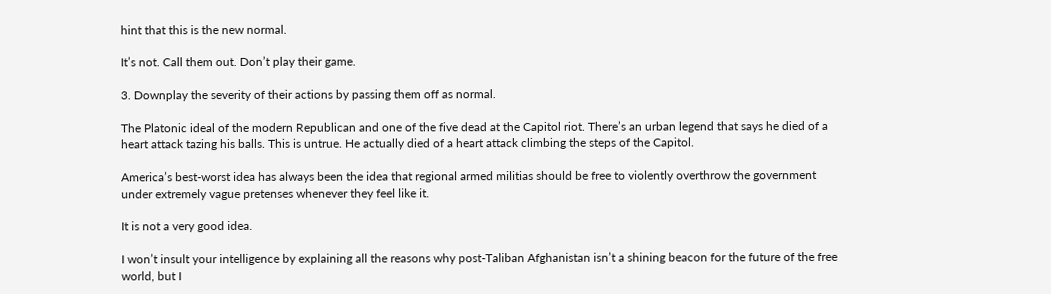hint that this is the new normal.

It’s not. Call them out. Don’t play their game.

3. Downplay the severity of their actions by passing them off as normal.

The Platonic ideal of the modern Republican and one of the five dead at the Capitol riot. There’s an urban legend that says he died of a heart attack tazing his balls. This is untrue. He actually died of a heart attack climbing the steps of the Capitol.

America’s best-worst idea has always been the idea that regional armed militias should be free to violently overthrow the government under extremely vague pretenses whenever they feel like it.

It is not a very good idea.

I won’t insult your intelligence by explaining all the reasons why post-Taliban Afghanistan isn’t a shining beacon for the future of the free world, but I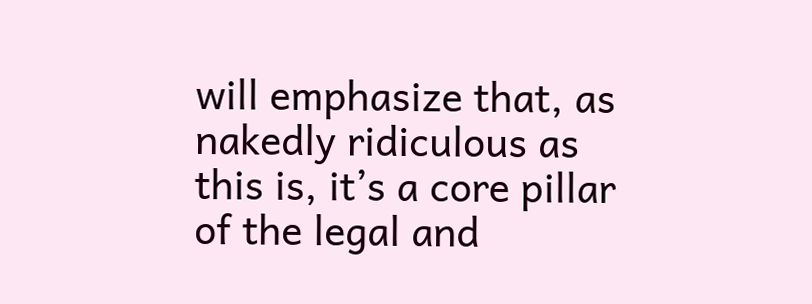will emphasize that, as nakedly ridiculous as this is, it’s a core pillar of the legal and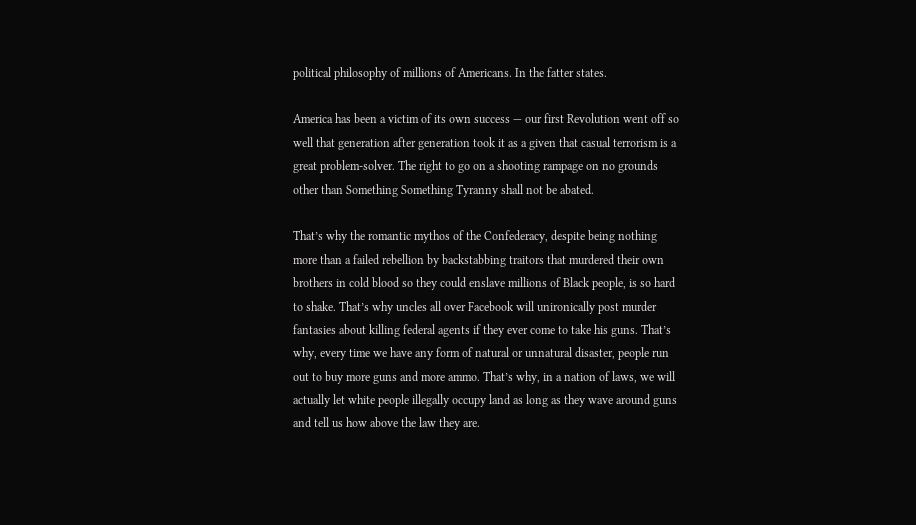political philosophy of millions of Americans. In the fatter states.

America has been a victim of its own success — our first Revolution went off so well that generation after generation took it as a given that casual terrorism is a great problem-solver. The right to go on a shooting rampage on no grounds other than Something Something Tyranny shall not be abated.

That’s why the romantic mythos of the Confederacy, despite being nothing more than a failed rebellion by backstabbing traitors that murdered their own brothers in cold blood so they could enslave millions of Black people, is so hard to shake. That’s why uncles all over Facebook will unironically post murder fantasies about killing federal agents if they ever come to take his guns. That’s why, every time we have any form of natural or unnatural disaster, people run out to buy more guns and more ammo. That’s why, in a nation of laws, we will actually let white people illegally occupy land as long as they wave around guns and tell us how above the law they are.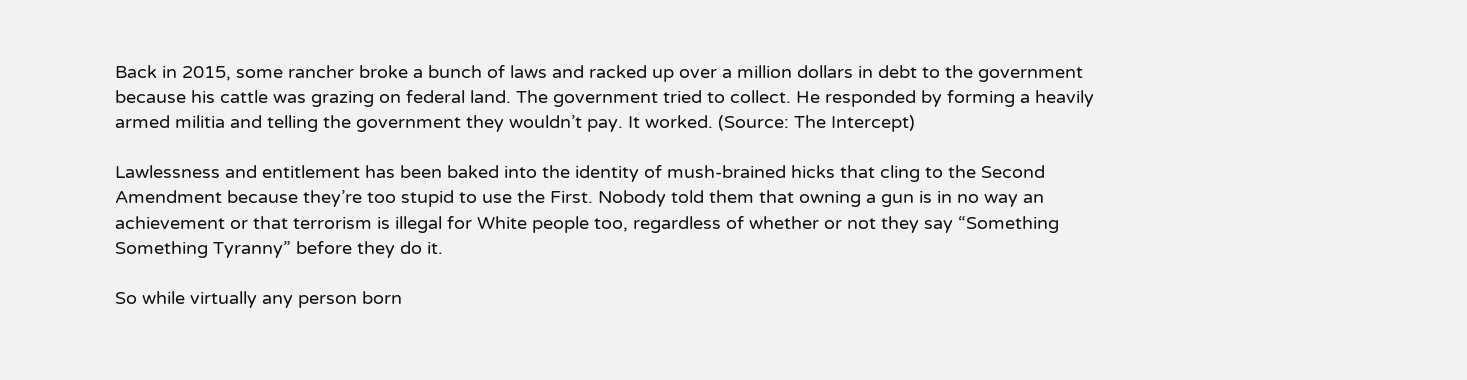Back in 2015, some rancher broke a bunch of laws and racked up over a million dollars in debt to the government because his cattle was grazing on federal land. The government tried to collect. He responded by forming a heavily armed militia and telling the government they wouldn’t pay. It worked. (Source: The Intercept)

Lawlessness and entitlement has been baked into the identity of mush-brained hicks that cling to the Second Amendment because they’re too stupid to use the First. Nobody told them that owning a gun is in no way an achievement or that terrorism is illegal for White people too, regardless of whether or not they say “Something Something Tyranny” before they do it.

So while virtually any person born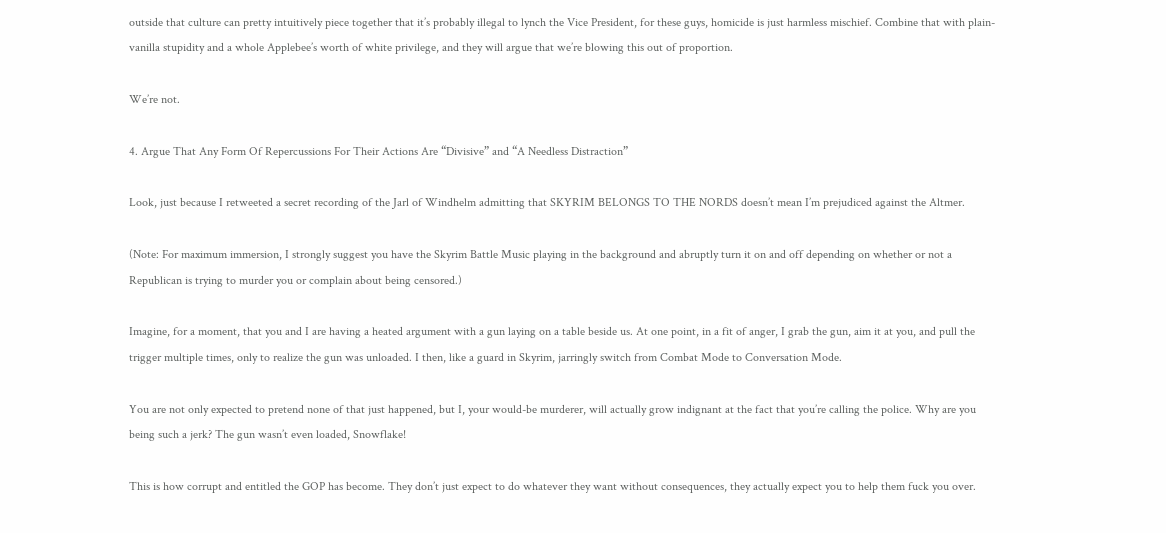outside that culture can pretty intuitively piece together that it’s probably illegal to lynch the Vice President, for these guys, homicide is just harmless mischief. Combine that with plain-vanilla stupidity and a whole Applebee’s worth of white privilege, and they will argue that we’re blowing this out of proportion.

We’re not.

4. Argue That Any Form Of Repercussions For Their Actions Are “Divisive” and “A Needless Distraction”

Look, just because I retweeted a secret recording of the Jarl of Windhelm admitting that SKYRIM BELONGS TO THE NORDS doesn’t mean I’m prejudiced against the Altmer.

(Note: For maximum immersion, I strongly suggest you have the Skyrim Battle Music playing in the background and abruptly turn it on and off depending on whether or not a Republican is trying to murder you or complain about being censored.)

Imagine, for a moment, that you and I are having a heated argument with a gun laying on a table beside us. At one point, in a fit of anger, I grab the gun, aim it at you, and pull the trigger multiple times, only to realize the gun was unloaded. I then, like a guard in Skyrim, jarringly switch from Combat Mode to Conversation Mode.

You are not only expected to pretend none of that just happened, but I, your would-be murderer, will actually grow indignant at the fact that you’re calling the police. Why are you being such a jerk? The gun wasn’t even loaded, Snowflake!

This is how corrupt and entitled the GOP has become. They don’t just expect to do whatever they want without consequences, they actually expect you to help them fuck you over.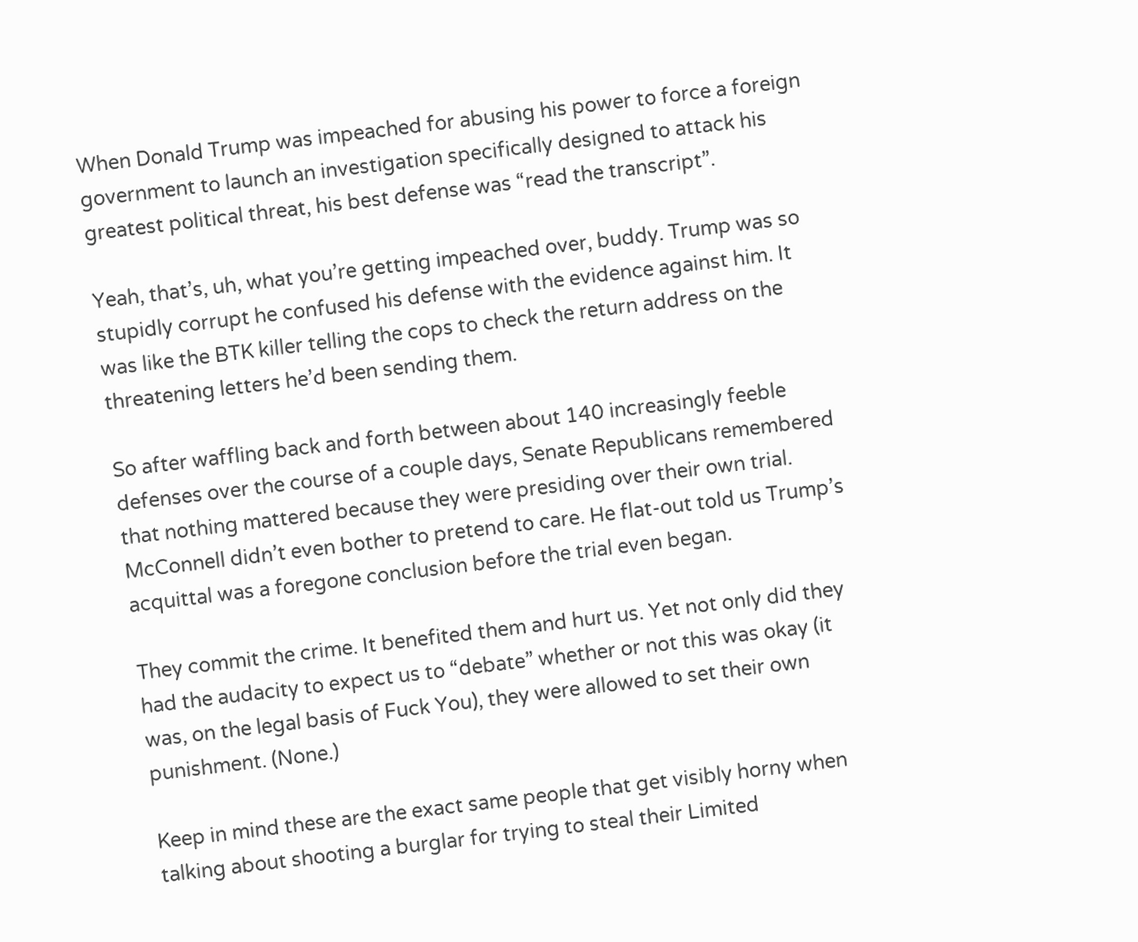When Donald Trump was impeached for abusing his power to force a foreign government to launch an investigation specifically designed to attack his greatest political threat, his best defense was “read the transcript”.

Yeah, that’s, uh, what you’re getting impeached over, buddy. Trump was so stupidly corrupt he confused his defense with the evidence against him. It was like the BTK killer telling the cops to check the return address on the threatening letters he’d been sending them.

So after waffling back and forth between about 140 increasingly feeble defenses over the course of a couple days, Senate Republicans remembered that nothing mattered because they were presiding over their own trial. McConnell didn’t even bother to pretend to care. He flat-out told us Trump’s acquittal was a foregone conclusion before the trial even began.

They commit the crime. It benefited them and hurt us. Yet not only did they had the audacity to expect us to “debate” whether or not this was okay (it was, on the legal basis of Fuck You), they were allowed to set their own punishment. (None.)

Keep in mind these are the exact same people that get visibly horny when talking about shooting a burglar for trying to steal their Limited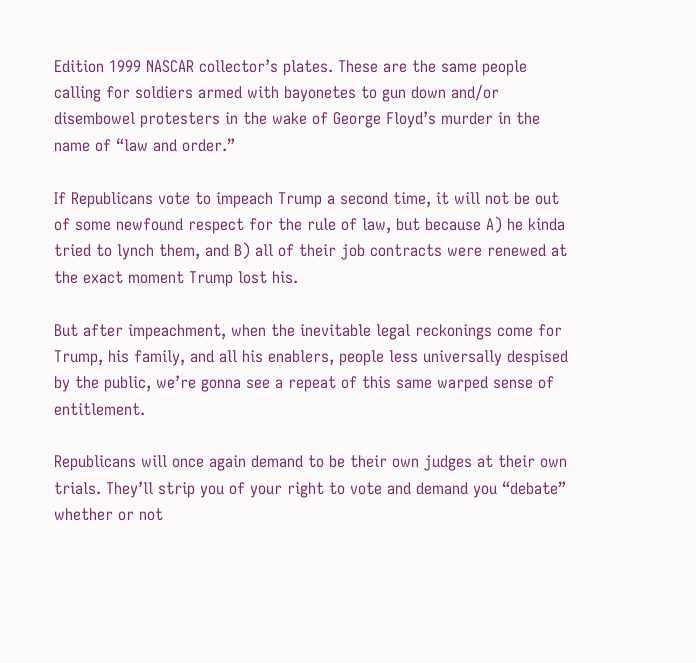Edition 1999 NASCAR collector’s plates. These are the same people calling for soldiers armed with bayonetes to gun down and/or disembowel protesters in the wake of George Floyd’s murder in the name of “law and order.”

If Republicans vote to impeach Trump a second time, it will not be out of some newfound respect for the rule of law, but because A) he kinda tried to lynch them, and B) all of their job contracts were renewed at the exact moment Trump lost his.

But after impeachment, when the inevitable legal reckonings come for Trump, his family, and all his enablers, people less universally despised by the public, we’re gonna see a repeat of this same warped sense of entitlement.

Republicans will once again demand to be their own judges at their own trials. They’ll strip you of your right to vote and demand you “debate” whether or not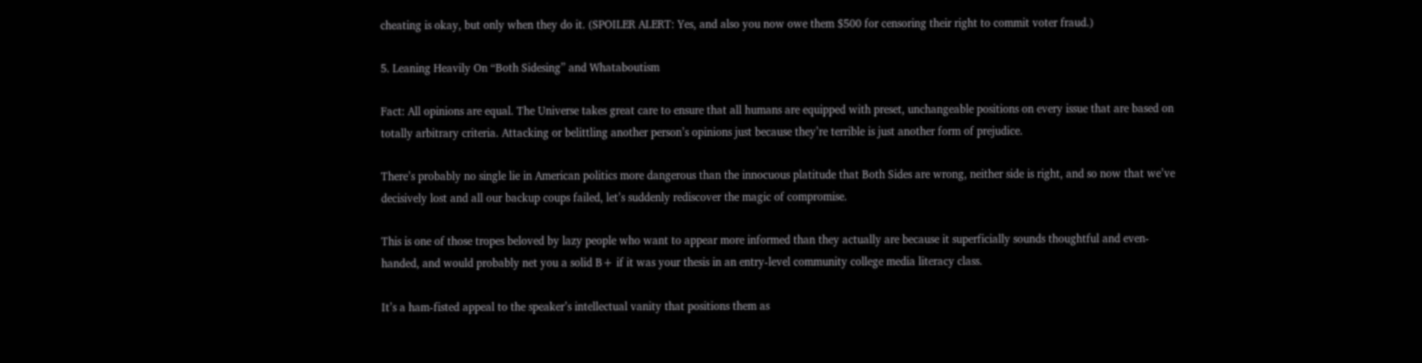cheating is okay, but only when they do it. (SPOILER ALERT: Yes, and also you now owe them $500 for censoring their right to commit voter fraud.)

5. Leaning Heavily On “Both Sidesing” and Whataboutism

Fact: All opinions are equal. The Universe takes great care to ensure that all humans are equipped with preset, unchangeable positions on every issue that are based on totally arbitrary criteria. Attacking or belittling another person’s opinions just because they’re terrible is just another form of prejudice.

There’s probably no single lie in American politics more dangerous than the innocuous platitude that Both Sides are wrong, neither side is right, and so now that we’ve decisively lost and all our backup coups failed, let’s suddenly rediscover the magic of compromise.

This is one of those tropes beloved by lazy people who want to appear more informed than they actually are because it superficially sounds thoughtful and even-handed, and would probably net you a solid B+ if it was your thesis in an entry-level community college media literacy class.

It’s a ham-fisted appeal to the speaker’s intellectual vanity that positions them as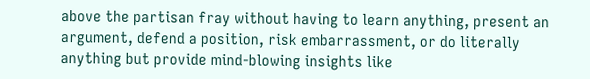above the partisan fray without having to learn anything, present an argument, defend a position, risk embarrassment, or do literally anything but provide mind-blowing insights like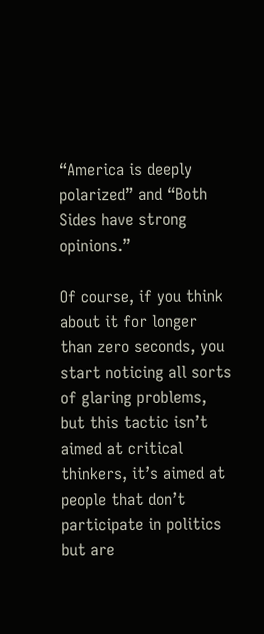“America is deeply polarized” and “Both Sides have strong opinions.”

Of course, if you think about it for longer than zero seconds, you start noticing all sorts of glaring problems, but this tactic isn’t aimed at critical thinkers, it’s aimed at people that don’t participate in politics but are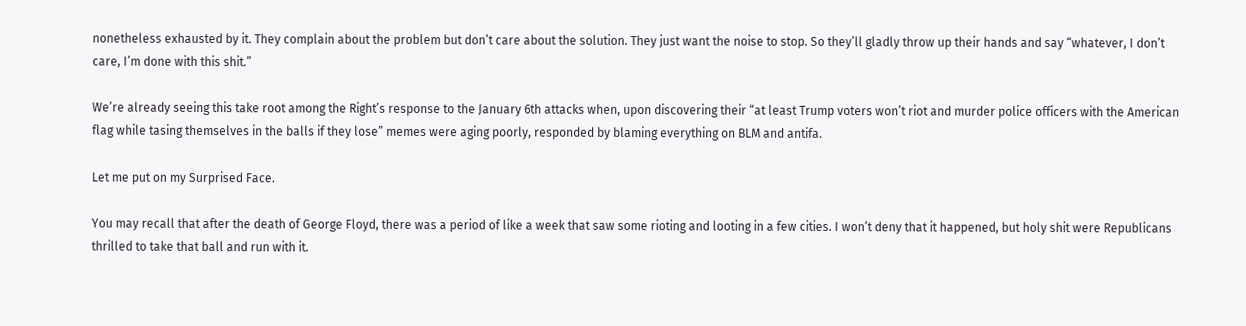nonetheless exhausted by it. They complain about the problem but don’t care about the solution. They just want the noise to stop. So they’ll gladly throw up their hands and say “whatever, I don’t care, I’m done with this shit.”

We’re already seeing this take root among the Right’s response to the January 6th attacks when, upon discovering their “at least Trump voters won’t riot and murder police officers with the American flag while tasing themselves in the balls if they lose” memes were aging poorly, responded by blaming everything on BLM and antifa.

Let me put on my Surprised Face.

You may recall that after the death of George Floyd, there was a period of like a week that saw some rioting and looting in a few cities. I won’t deny that it happened, but holy shit were Republicans thrilled to take that ball and run with it.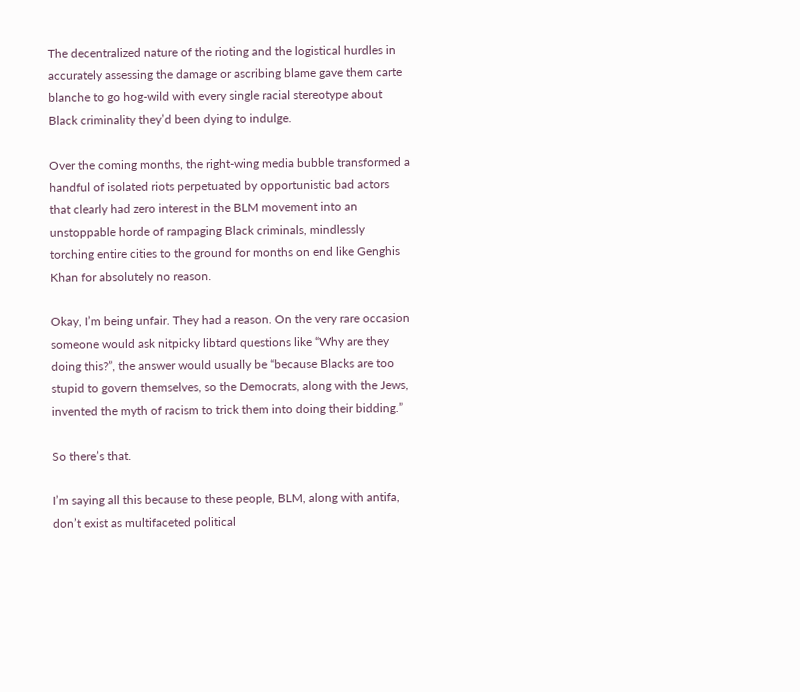The decentralized nature of the rioting and the logistical hurdles in accurately assessing the damage or ascribing blame gave them carte blanche to go hog-wild with every single racial stereotype about Black criminality they’d been dying to indulge.

Over the coming months, the right-wing media bubble transformed a handful of isolated riots perpetuated by opportunistic bad actors that clearly had zero interest in the BLM movement into an unstoppable horde of rampaging Black criminals, mindlessly torching entire cities to the ground for months on end like Genghis Khan for absolutely no reason.

Okay, I’m being unfair. They had a reason. On the very rare occasion someone would ask nitpicky libtard questions like “Why are they doing this?”, the answer would usually be “because Blacks are too stupid to govern themselves, so the Democrats, along with the Jews, invented the myth of racism to trick them into doing their bidding.”

So there’s that.

I’m saying all this because to these people, BLM, along with antifa, don’t exist as multifaceted political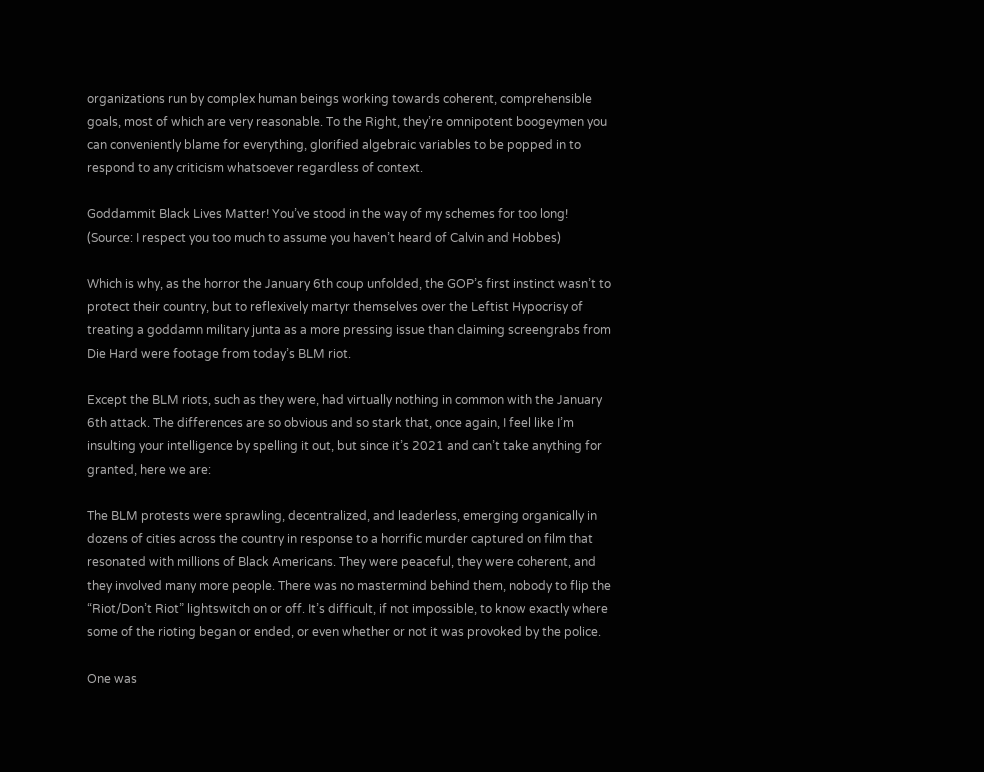organizations run by complex human beings working towards coherent, comprehensible goals, most of which are very reasonable. To the Right, they’re omnipotent boogeymen you can conveniently blame for everything, glorified algebraic variables to be popped in to respond to any criticism whatsoever regardless of context.

Goddammit Black Lives Matter! You’ve stood in the way of my schemes for too long! (Source: I respect you too much to assume you haven’t heard of Calvin and Hobbes)

Which is why, as the horror the January 6th coup unfolded, the GOP’s first instinct wasn’t to protect their country, but to reflexively martyr themselves over the Leftist Hypocrisy of treating a goddamn military junta as a more pressing issue than claiming screengrabs from Die Hard were footage from today’s BLM riot.

Except the BLM riots, such as they were, had virtually nothing in common with the January 6th attack. The differences are so obvious and so stark that, once again, I feel like I’m insulting your intelligence by spelling it out, but since it’s 2021 and can’t take anything for granted, here we are:

The BLM protests were sprawling, decentralized, and leaderless, emerging organically in dozens of cities across the country in response to a horrific murder captured on film that resonated with millions of Black Americans. They were peaceful, they were coherent, and they involved many more people. There was no mastermind behind them, nobody to flip the “Riot/Don’t Riot” lightswitch on or off. It’s difficult, if not impossible, to know exactly where some of the rioting began or ended, or even whether or not it was provoked by the police.

One was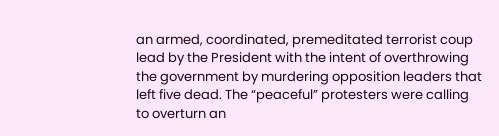an armed, coordinated, premeditated terrorist coup lead by the President with the intent of overthrowing the government by murdering opposition leaders that left five dead. The “peaceful” protesters were calling to overturn an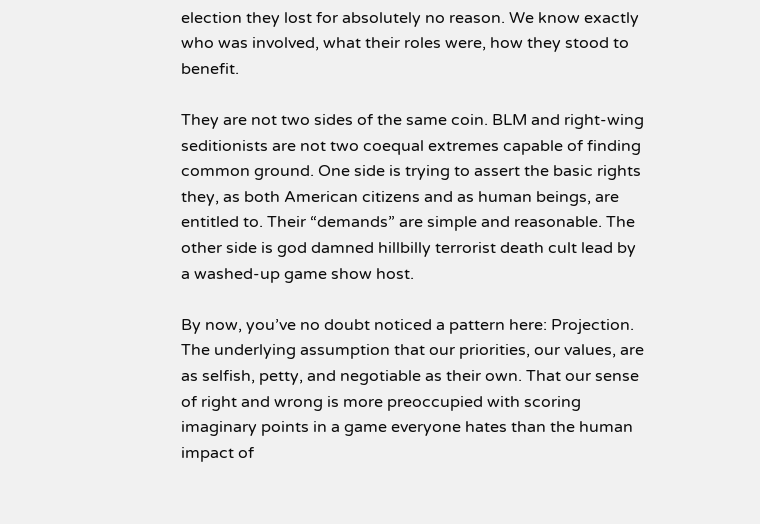election they lost for absolutely no reason. We know exactly who was involved, what their roles were, how they stood to benefit.

They are not two sides of the same coin. BLM and right-wing seditionists are not two coequal extremes capable of finding common ground. One side is trying to assert the basic rights they, as both American citizens and as human beings, are entitled to. Their “demands” are simple and reasonable. The other side is god damned hillbilly terrorist death cult lead by a washed-up game show host.

By now, you’ve no doubt noticed a pattern here: Projection. The underlying assumption that our priorities, our values, are as selfish, petty, and negotiable as their own. That our sense of right and wrong is more preoccupied with scoring imaginary points in a game everyone hates than the human impact of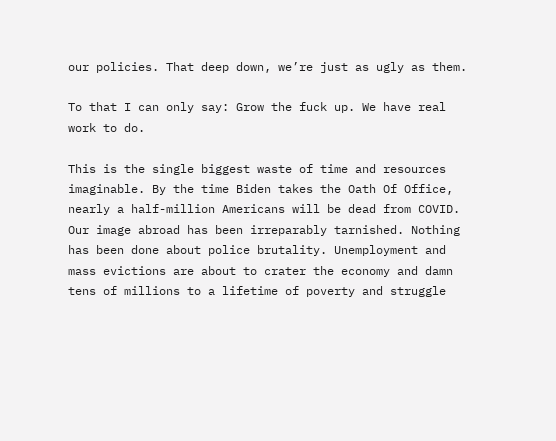our policies. That deep down, we’re just as ugly as them.

To that I can only say: Grow the fuck up. We have real work to do.

This is the single biggest waste of time and resources imaginable. By the time Biden takes the Oath Of Office, nearly a half-million Americans will be dead from COVID. Our image abroad has been irreparably tarnished. Nothing has been done about police brutality. Unemployment and mass evictions are about to crater the economy and damn tens of millions to a lifetime of poverty and struggle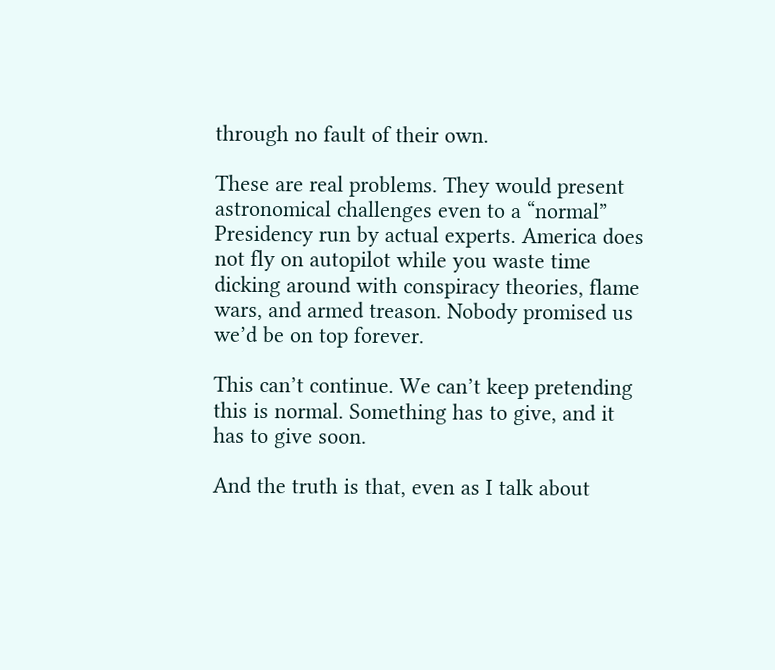through no fault of their own.

These are real problems. They would present astronomical challenges even to a “normal” Presidency run by actual experts. America does not fly on autopilot while you waste time dicking around with conspiracy theories, flame wars, and armed treason. Nobody promised us we’d be on top forever.

This can’t continue. We can’t keep pretending this is normal. Something has to give, and it has to give soon.

And the truth is that, even as I talk about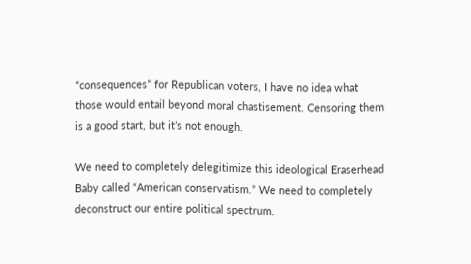“consequences” for Republican voters, I have no idea what those would entail beyond moral chastisement. Censoring them is a good start, but it’s not enough.

We need to completely delegitimize this ideological Eraserhead Baby called “American conservatism.” We need to completely deconstruct our entire political spectrum.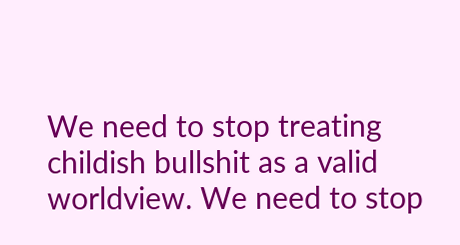We need to stop treating childish bullshit as a valid worldview. We need to stop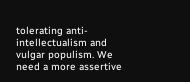tolerating anti-intellectualism and vulgar populism. We need a more assertive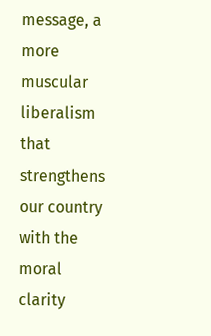message, a more muscular liberalism that strengthens our country with the moral clarity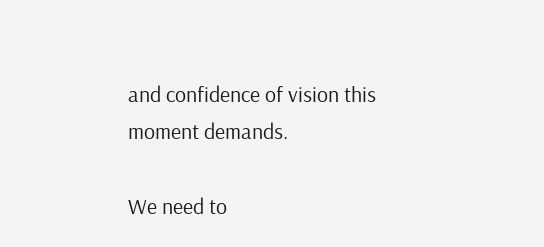and confidence of vision this moment demands.

We need to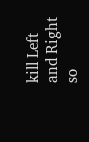kill Left and Right so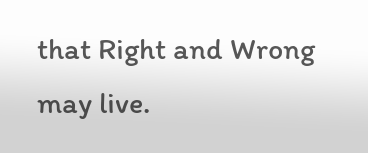that Right and Wrong may live.